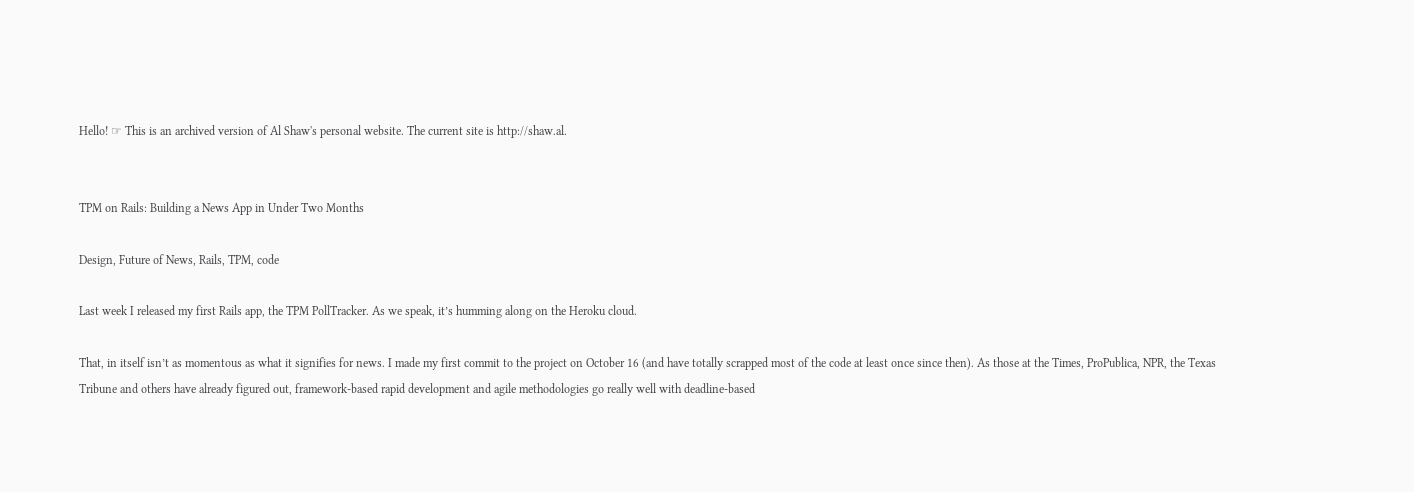Hello! ☞ This is an archived version of Al Shaw's personal website. The current site is http://shaw.al.


TPM on Rails: Building a News App in Under Two Months

Design, Future of News, Rails, TPM, code

Last week I released my first Rails app, the TPM PollTracker. As we speak, it’s humming along on the Heroku cloud.

That, in itself isn’t as momentous as what it signifies for news. I made my first commit to the project on October 16 (and have totally scrapped most of the code at least once since then). As those at the Times, ProPublica, NPR, the Texas Tribune and others have already figured out, framework-based rapid development and agile methodologies go really well with deadline-based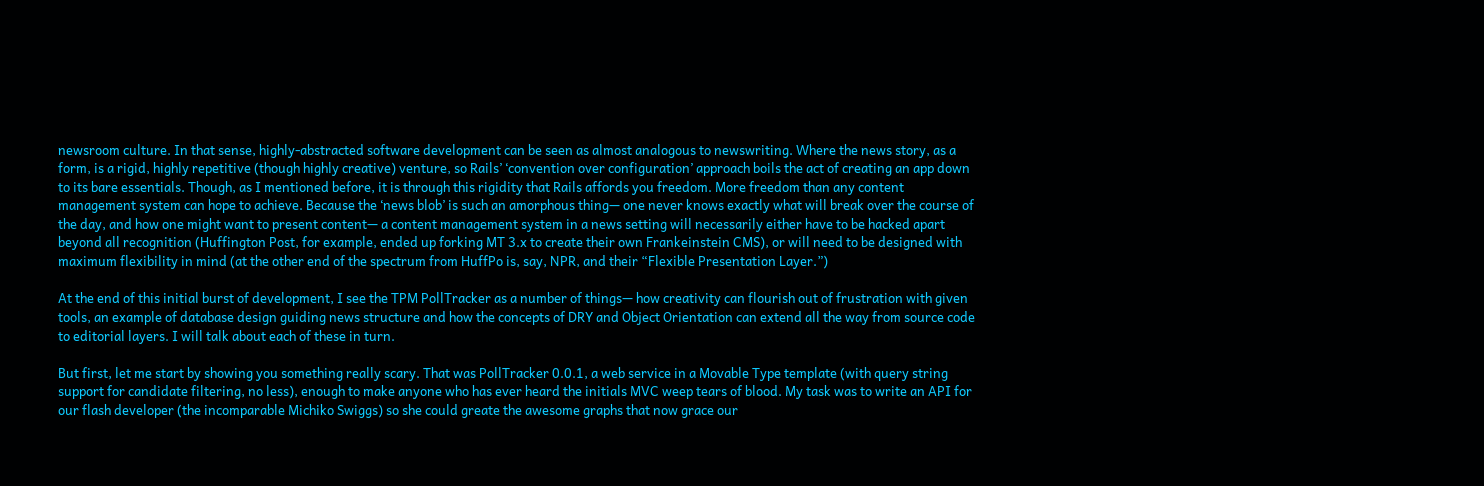newsroom culture. In that sense, highly-abstracted software development can be seen as almost analogous to newswriting. Where the news story, as a form, is a rigid, highly repetitive (though highly creative) venture, so Rails’ ‘convention over configuration’ approach boils the act of creating an app down to its bare essentials. Though, as I mentioned before, it is through this rigidity that Rails affords you freedom. More freedom than any content management system can hope to achieve. Because the ‘news blob’ is such an amorphous thing— one never knows exactly what will break over the course of the day, and how one might want to present content— a content management system in a news setting will necessarily either have to be hacked apart beyond all recognition (Huffington Post, for example, ended up forking MT 3.x to create their own Frankeinstein CMS), or will need to be designed with maximum flexibility in mind (at the other end of the spectrum from HuffPo is, say, NPR, and their “Flexible Presentation Layer.”)

At the end of this initial burst of development, I see the TPM PollTracker as a number of things— how creativity can flourish out of frustration with given tools, an example of database design guiding news structure and how the concepts of DRY and Object Orientation can extend all the way from source code to editorial layers. I will talk about each of these in turn.

But first, let me start by showing you something really scary. That was PollTracker 0.0.1, a web service in a Movable Type template (with query string support for candidate filtering, no less), enough to make anyone who has ever heard the initials MVC weep tears of blood. My task was to write an API for our flash developer (the incomparable Michiko Swiggs) so she could greate the awesome graphs that now grace our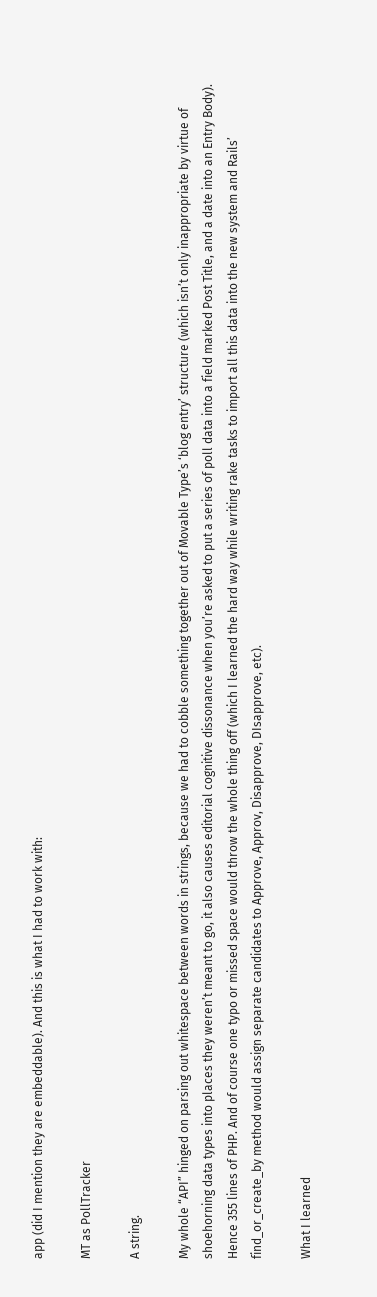app (did I mention they are embeddable). And this is what I had to work with:

MT as PollTracker

A string.

My whole “API” hinged on parsing out whitespace between words in strings, because we had to cobble something together out of Movable Type’s ‘blog entry’ structure (which isn’t only inappropriate by virtue of shoehorning data types into places they weren’t meant to go, it also causes editorial cognitive dissonance when you’re asked to put a series of poll data into a field marked Post Title, and a date into an Entry Body). Hence 355 lines of PHP. And of course one typo or missed space would throw the whole thing off (which I learned the hard way while writing rake tasks to import all this data into the new system and Rails’ find_or_create_by method would assign separate candidates to Approve, Approv, Disapprove, DIsapprove, etc).

What I learned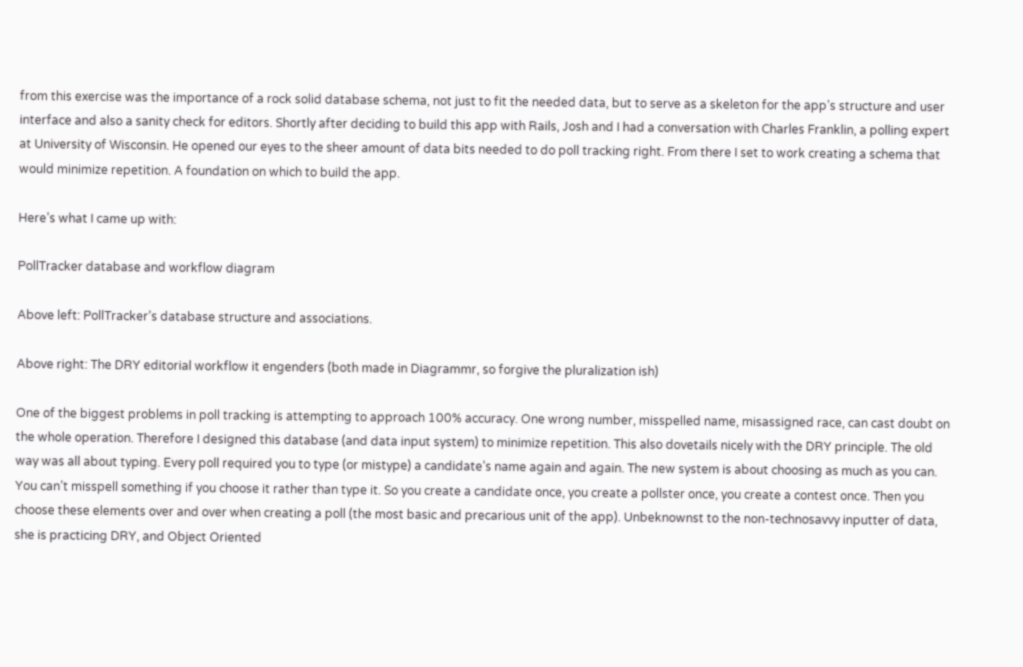from this exercise was the importance of a rock solid database schema, not just to fit the needed data, but to serve as a skeleton for the app’s structure and user interface and also a sanity check for editors. Shortly after deciding to build this app with Rails, Josh and I had a conversation with Charles Franklin, a polling expert at University of Wisconsin. He opened our eyes to the sheer amount of data bits needed to do poll tracking right. From there I set to work creating a schema that would minimize repetition. A foundation on which to build the app.

Here’s what I came up with:

PollTracker database and workflow diagram

Above left: PollTracker’s database structure and associations.

Above right: The DRY editorial workflow it engenders (both made in Diagrammr, so forgive the pluralization ish)

One of the biggest problems in poll tracking is attempting to approach 100% accuracy. One wrong number, misspelled name, misassigned race, can cast doubt on the whole operation. Therefore I designed this database (and data input system) to minimize repetition. This also dovetails nicely with the DRY principle. The old way was all about typing. Every poll required you to type (or mistype) a candidate’s name again and again. The new system is about choosing as much as you can. You can’t misspell something if you choose it rather than type it. So you create a candidate once, you create a pollster once, you create a contest once. Then you choose these elements over and over when creating a poll (the most basic and precarious unit of the app). Unbeknownst to the non-technosavvy inputter of data, she is practicing DRY, and Object Oriented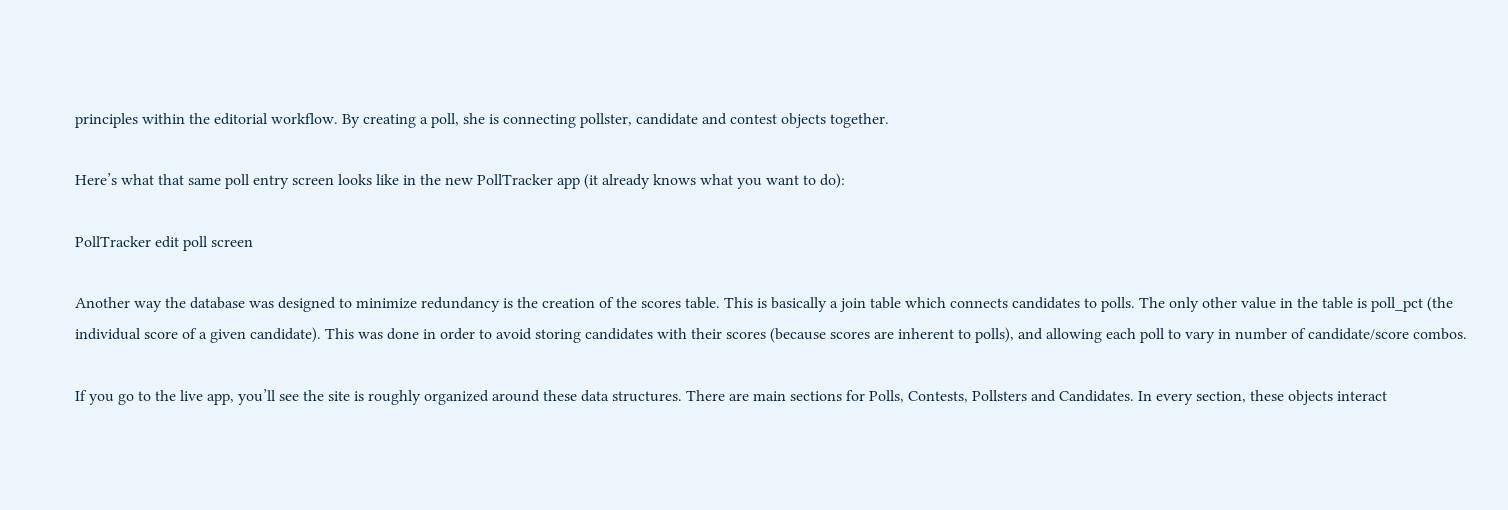principles within the editorial workflow. By creating a poll, she is connecting pollster, candidate and contest objects together.

Here’s what that same poll entry screen looks like in the new PollTracker app (it already knows what you want to do):

PollTracker edit poll screen

Another way the database was designed to minimize redundancy is the creation of the scores table. This is basically a join table which connects candidates to polls. The only other value in the table is poll_pct (the individual score of a given candidate). This was done in order to avoid storing candidates with their scores (because scores are inherent to polls), and allowing each poll to vary in number of candidate/score combos.

If you go to the live app, you’ll see the site is roughly organized around these data structures. There are main sections for Polls, Contests, Pollsters and Candidates. In every section, these objects interact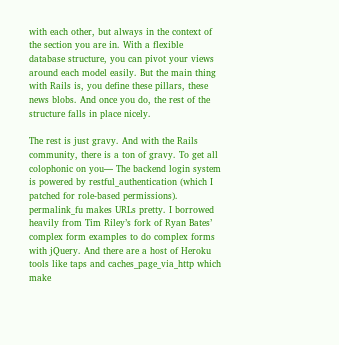with each other, but always in the context of the section you are in. With a flexible database structure, you can pivot your views around each model easily. But the main thing with Rails is, you define these pillars, these news blobs. And once you do, the rest of the structure falls in place nicely.

The rest is just gravy. And with the Rails community, there is a ton of gravy. To get all colophonic on you— The backend login system is powered by restful_authentication (which I patched for role-based permissions). permalink_fu makes URLs pretty. I borrowed heavily from Tim Riley’s fork of Ryan Bates’ complex form examples to do complex forms with jQuery. And there are a host of Heroku tools like taps and caches_page_via_http which make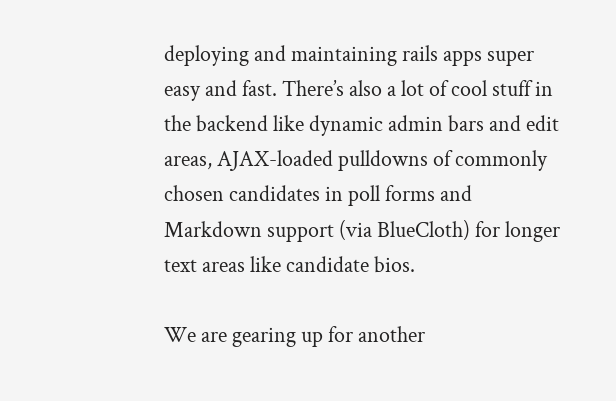deploying and maintaining rails apps super easy and fast. There’s also a lot of cool stuff in the backend like dynamic admin bars and edit areas, AJAX-loaded pulldowns of commonly chosen candidates in poll forms and Markdown support (via BlueCloth) for longer text areas like candidate bios.

We are gearing up for another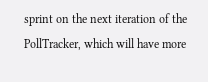sprint on the next iteration of the PollTracker, which will have more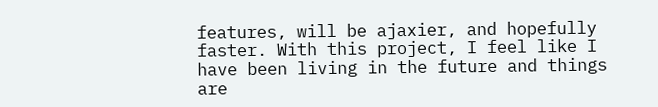features, will be ajaxier, and hopefully faster. With this project, I feel like I have been living in the future and things are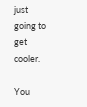just going to get cooler.

You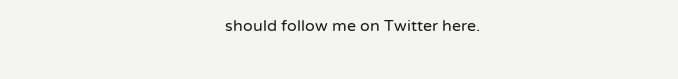should follow me on Twitter here.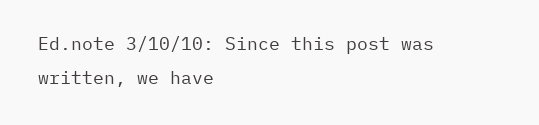Ed.note 3/10/10: Since this post was written, we have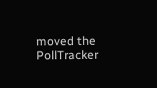moved the PollTracker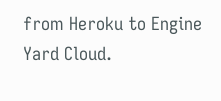from Heroku to Engine Yard Cloud.